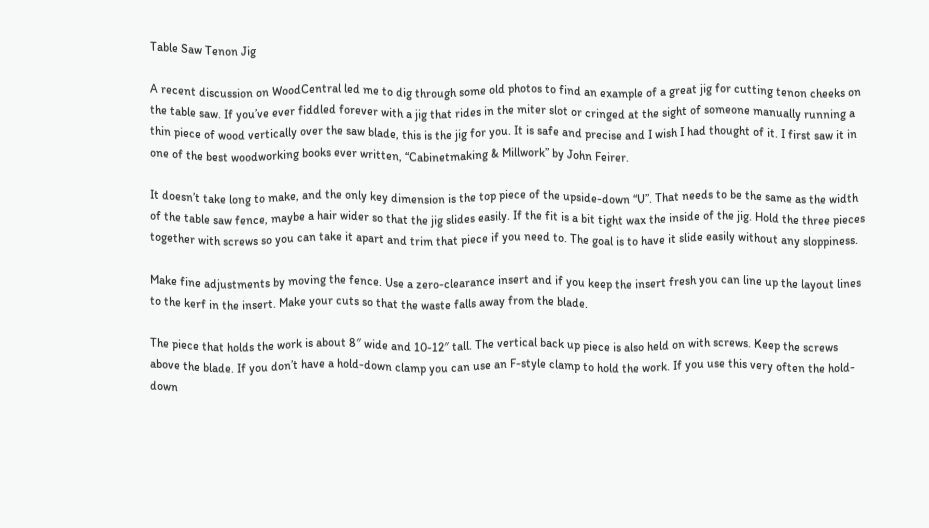Table Saw Tenon Jig

A recent discussion on WoodCentral led me to dig through some old photos to find an example of a great jig for cutting tenon cheeks on the table saw. If you’ve ever fiddled forever with a jig that rides in the miter slot or cringed at the sight of someone manually running a thin piece of wood vertically over the saw blade, this is the jig for you. It is safe and precise and I wish I had thought of it. I first saw it in one of the best woodworking books ever written, “Cabinetmaking & Millwork” by John Feirer.

It doesn’t take long to make, and the only key dimension is the top piece of the upside-down “U”. That needs to be the same as the width of the table saw fence, maybe a hair wider so that the jig slides easily. If the fit is a bit tight wax the inside of the jig. Hold the three pieces together with screws so you can take it apart and trim that piece if you need to. The goal is to have it slide easily without any sloppiness.

Make fine adjustments by moving the fence. Use a zero-clearance insert and if you keep the insert fresh you can line up the layout lines to the kerf in the insert. Make your cuts so that the waste falls away from the blade.

The piece that holds the work is about 8″ wide and 10-12″ tall. The vertical back up piece is also held on with screws. Keep the screws above the blade. If you don’t have a hold-down clamp you can use an F-style clamp to hold the work. If you use this very often the hold-down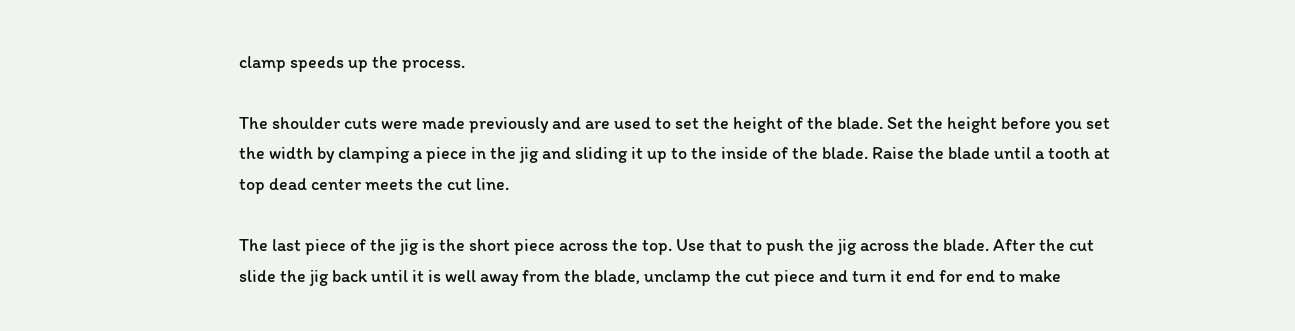clamp speeds up the process.

The shoulder cuts were made previously and are used to set the height of the blade. Set the height before you set the width by clamping a piece in the jig and sliding it up to the inside of the blade. Raise the blade until a tooth at top dead center meets the cut line.

The last piece of the jig is the short piece across the top. Use that to push the jig across the blade. After the cut slide the jig back until it is well away from the blade, unclamp the cut piece and turn it end for end to make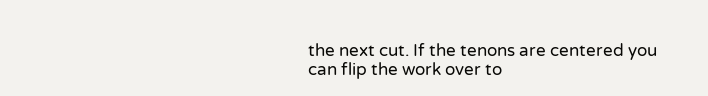the next cut. If the tenons are centered you can flip the work over to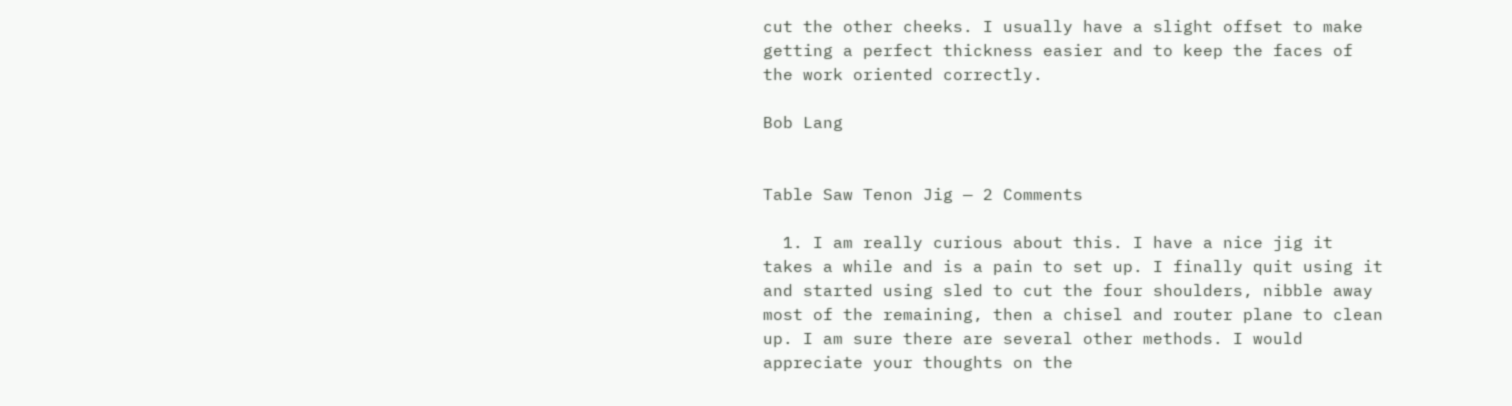cut the other cheeks. I usually have a slight offset to make getting a perfect thickness easier and to keep the faces of the work oriented correctly.

Bob Lang


Table Saw Tenon Jig — 2 Comments

  1. I am really curious about this. I have a nice jig it takes a while and is a pain to set up. I finally quit using it and started using sled to cut the four shoulders, nibble away most of the remaining, then a chisel and router plane to clean up. I am sure there are several other methods. I would appreciate your thoughts on the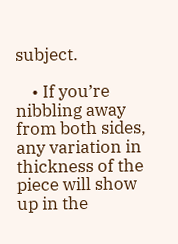subject.

    • If you’re nibbling away from both sides, any variation in thickness of the piece will show up in the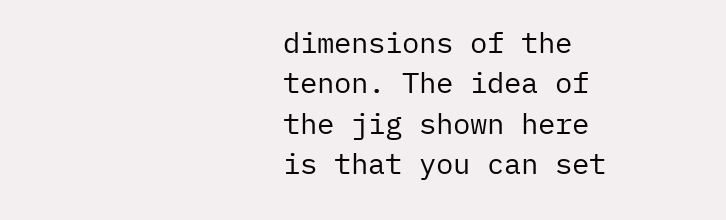dimensions of the tenon. The idea of the jig shown here is that you can set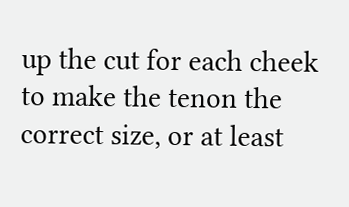up the cut for each cheek to make the tenon the correct size, or at least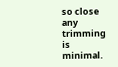so close any trimming is minimal.